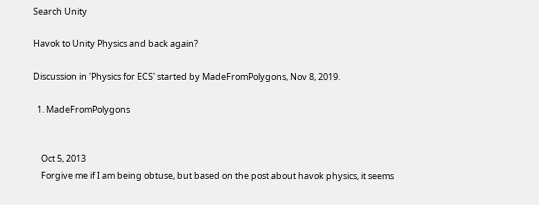Search Unity

Havok to Unity Physics and back again?

Discussion in 'Physics for ECS' started by MadeFromPolygons, Nov 8, 2019.

  1. MadeFromPolygons


    Oct 5, 2013
    Forgive me if I am being obtuse, but based on the post about havok physics, it seems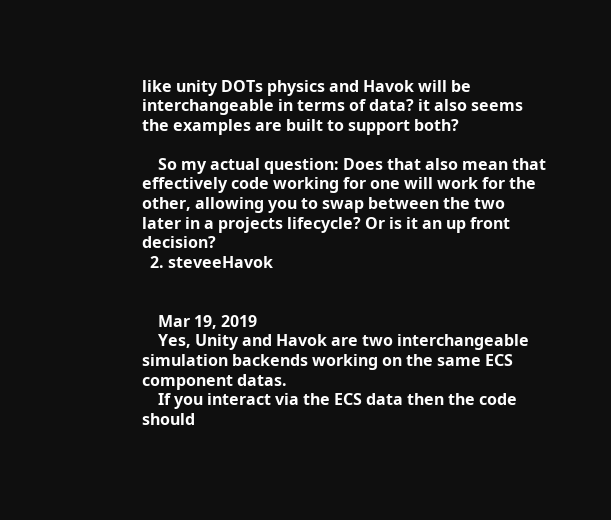like unity DOTs physics and Havok will be interchangeable in terms of data? it also seems the examples are built to support both?

    So my actual question: Does that also mean that effectively code working for one will work for the other, allowing you to swap between the two later in a projects lifecycle? Or is it an up front decision?
  2. steveeHavok


    Mar 19, 2019
    Yes, Unity and Havok are two interchangeable simulation backends working on the same ECS component datas.
    If you interact via the ECS data then the code should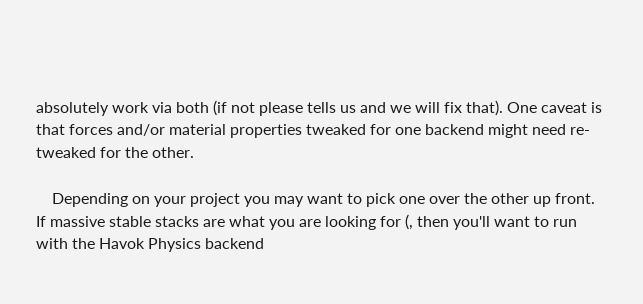absolutely work via both (if not please tells us and we will fix that). One caveat is that forces and/or material properties tweaked for one backend might need re-tweaked for the other.

    Depending on your project you may want to pick one over the other up front. If massive stable stacks are what you are looking for (, then you'll want to run with the Havok Physics backend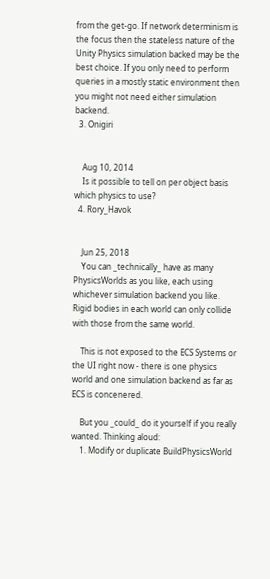from the get-go. If network determinism is the focus then the stateless nature of the Unity Physics simulation backed may be the best choice. If you only need to perform queries in a mostly static environment then you might not need either simulation backend.
  3. Onigiri


    Aug 10, 2014
    Is it possible to tell on per object basis which physics to use?
  4. Rory_Havok


    Jun 25, 2018
    You can _technically_ have as many PhysicsWorlds as you like, each using whichever simulation backend you like. Rigid bodies in each world can only collide with those from the same world.

    This is not exposed to the ECS Systems or the UI right now - there is one physics world and one simulation backend as far as ECS is concenered.

    But you _could_ do it yourself if you really wanted. Thinking aloud:
    1. Modify or duplicate BuildPhysicsWorld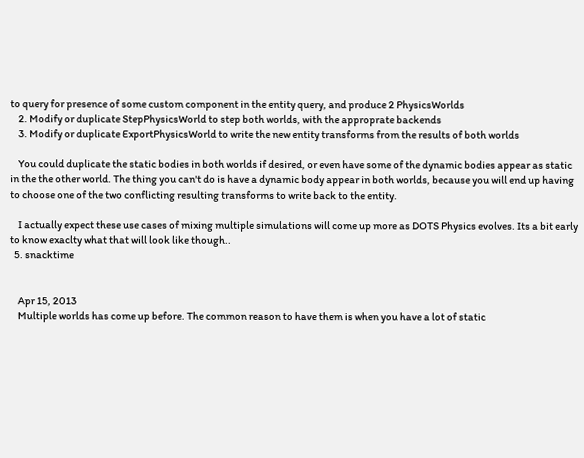to query for presence of some custom component in the entity query, and produce 2 PhysicsWorlds
    2. Modify or duplicate StepPhysicsWorld to step both worlds, with the approprate backends
    3. Modify or duplicate ExportPhysicsWorld to write the new entity transforms from the results of both worlds

    You could duplicate the static bodies in both worlds if desired, or even have some of the dynamic bodies appear as static in the the other world. The thing you can't do is have a dynamic body appear in both worlds, because you will end up having to choose one of the two conflicting resulting transforms to write back to the entity.

    I actually expect these use cases of mixing multiple simulations will come up more as DOTS Physics evolves. Its a bit early to know exaclty what that will look like though..
  5. snacktime


    Apr 15, 2013
    Multiple worlds has come up before. The common reason to have them is when you have a lot of static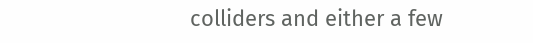colliders and either a few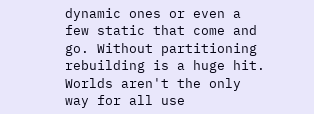dynamic ones or even a few static that come and go. Without partitioning rebuilding is a huge hit. Worlds aren't the only way for all use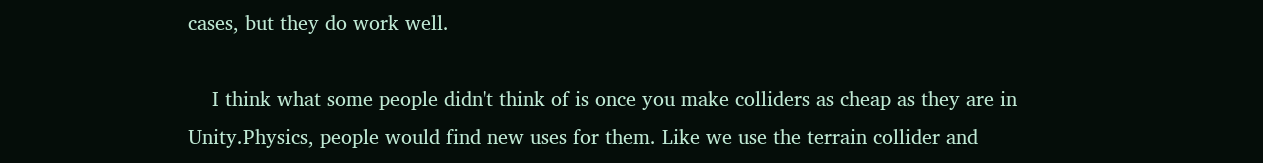cases, but they do work well.

    I think what some people didn't think of is once you make colliders as cheap as they are in Unity.Physics, people would find new uses for them. Like we use the terrain collider and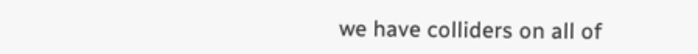we have colliders on all of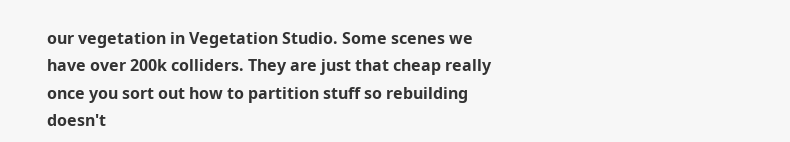our vegetation in Vegetation Studio. Some scenes we have over 200k colliders. They are just that cheap really once you sort out how to partition stuff so rebuilding doesn't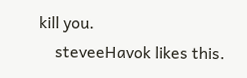kill you.
    steveeHavok likes this.